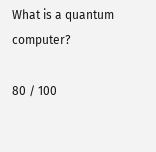What is a quantum computer?

80 / 100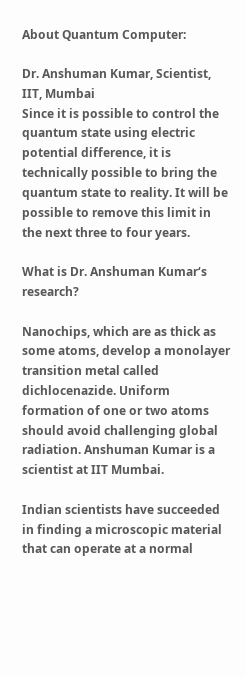About Quantum Computer:

Dr. Anshuman Kumar, Scientist, IIT, Mumbai
Since it is possible to control the quantum state using electric potential difference, it is technically possible to bring the quantum state to reality. It will be possible to remove this limit in the next three to four years.

What is Dr. Anshuman Kumar‘s research?

Nanochips, which are as thick as some atoms, develop a monolayer transition metal called dichlocenazide. Uniform formation of one or two atoms should avoid challenging global radiation. Anshuman Kumar is a scientist at IIT Mumbai.

Indian scientists have succeeded in finding a microscopic material that can operate at a normal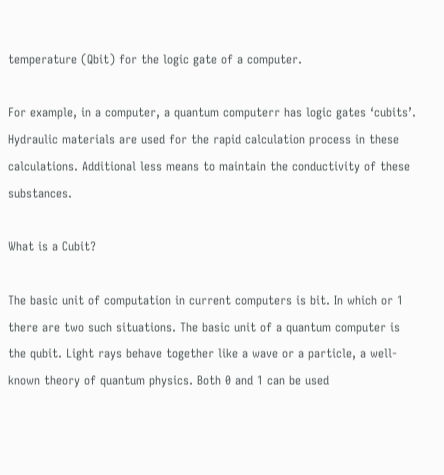temperature (Qbit) for the logic gate of a computer.

For example, in a computer, a quantum computerr has logic gates ‘cubits’. Hydraulic materials are used for the rapid calculation process in these calculations. Additional less means to maintain the conductivity of these substances.

What is a Cubit?

The basic unit of computation in current computers is bit. In which or 1 there are two such situations. The basic unit of a quantum computer is the qubit. Light rays behave together like a wave or a particle, a well-known theory of quantum physics. Both 0 and 1 can be used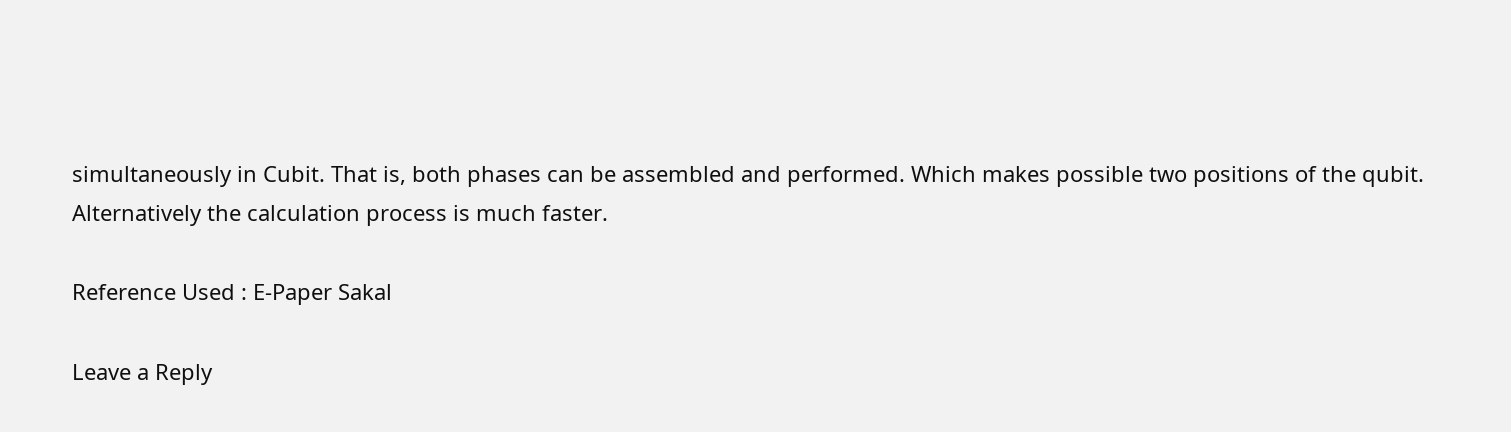simultaneously in Cubit. That is, both phases can be assembled and performed. Which makes possible two positions of the qubit. Alternatively the calculation process is much faster.

Reference Used : E-Paper Sakal

Leave a Reply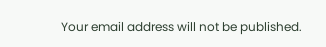Your email address will not be published.